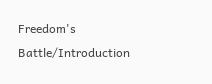Freedom's Battle/Introduction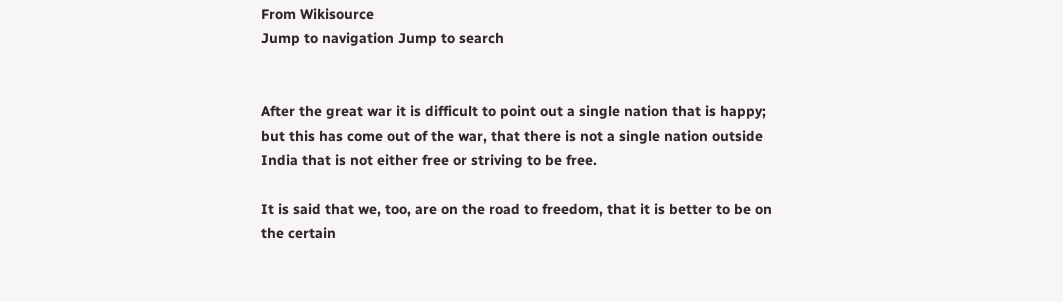From Wikisource
Jump to navigation Jump to search


After the great war it is difficult to point out a single nation that is happy; but this has come out of the war, that there is not a single nation outside India that is not either free or striving to be free.

It is said that we, too, are on the road to freedom, that it is better to be on the certain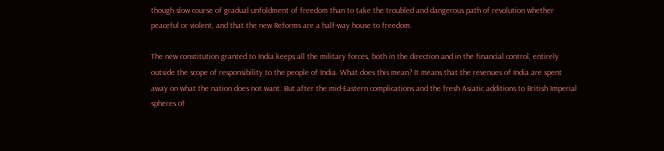though slow course of gradual unfoldment of freedom than to take the troubled and dangerous path of revolution whether peaceful or violent, and that the new Reforms are a half-way house to freedom.

The new constitution granted to India keeps all the military forces, both in the direction and in the financial control, entirely outside the scope of responsibility to the people of India. What does this mean? It means that the revenues of India are spent away on what the nation does not want. But after the mid-Eastern complications and the fresh Asiatic additions to British Imperial spheres of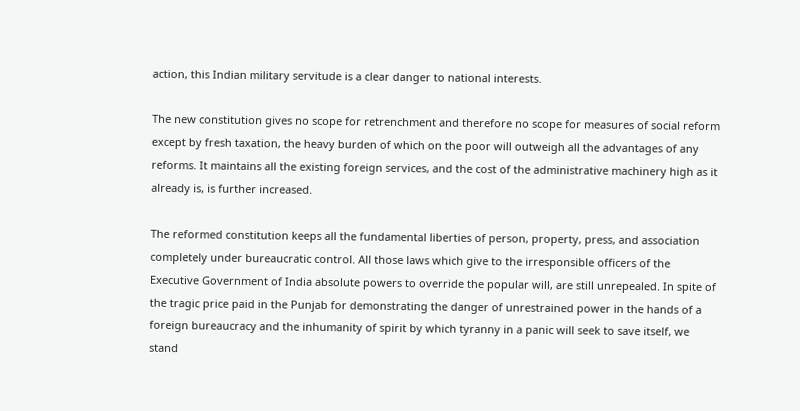action, this Indian military servitude is a clear danger to national interests.

The new constitution gives no scope for retrenchment and therefore no scope for measures of social reform except by fresh taxation, the heavy burden of which on the poor will outweigh all the advantages of any reforms. It maintains all the existing foreign services, and the cost of the administrative machinery high as it already is, is further increased.

The reformed constitution keeps all the fundamental liberties of person, property, press, and association completely under bureaucratic control. All those laws which give to the irresponsible officers of the Executive Government of India absolute powers to override the popular will, are still unrepealed. In spite of the tragic price paid in the Punjab for demonstrating the danger of unrestrained power in the hands of a foreign bureaucracy and the inhumanity of spirit by which tyranny in a panic will seek to save itself, we stand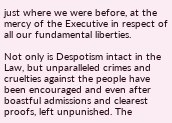just where we were before, at the mercy of the Executive in respect of all our fundamental liberties.

Not only is Despotism intact in the Law, but unparalleled crimes and cruelties against the people have been encouraged and even after boastful admissions and clearest proofs, left unpunished. The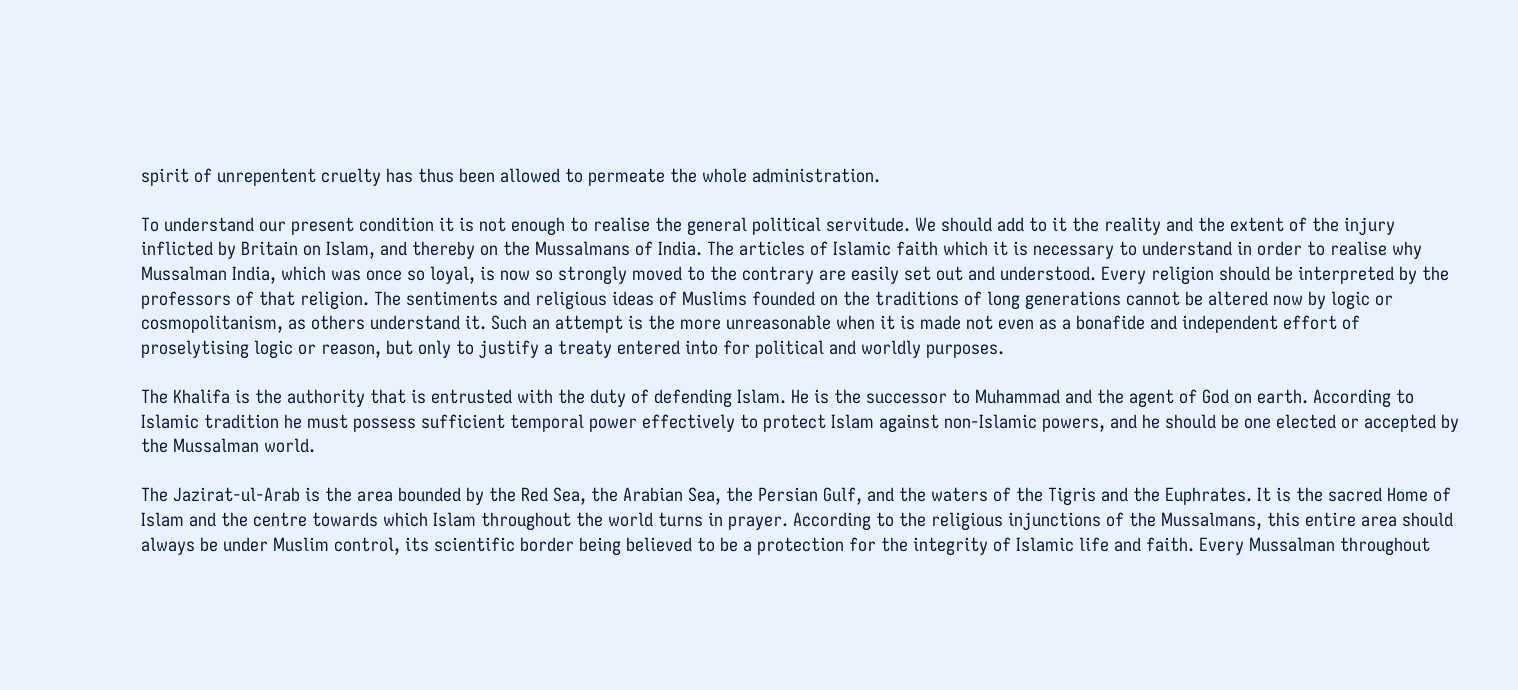spirit of unrepentent cruelty has thus been allowed to permeate the whole administration.

To understand our present condition it is not enough to realise the general political servitude. We should add to it the reality and the extent of the injury inflicted by Britain on Islam, and thereby on the Mussalmans of India. The articles of Islamic faith which it is necessary to understand in order to realise why Mussalman India, which was once so loyal, is now so strongly moved to the contrary are easily set out and understood. Every religion should be interpreted by the professors of that religion. The sentiments and religious ideas of Muslims founded on the traditions of long generations cannot be altered now by logic or cosmopolitanism, as others understand it. Such an attempt is the more unreasonable when it is made not even as a bonafide and independent effort of proselytising logic or reason, but only to justify a treaty entered into for political and worldly purposes.

The Khalifa is the authority that is entrusted with the duty of defending Islam. He is the successor to Muhammad and the agent of God on earth. According to Islamic tradition he must possess sufficient temporal power effectively to protect Islam against non-Islamic powers, and he should be one elected or accepted by the Mussalman world.

The Jazirat-ul-Arab is the area bounded by the Red Sea, the Arabian Sea, the Persian Gulf, and the waters of the Tigris and the Euphrates. It is the sacred Home of Islam and the centre towards which Islam throughout the world turns in prayer. According to the religious injunctions of the Mussalmans, this entire area should always be under Muslim control, its scientific border being believed to be a protection for the integrity of Islamic life and faith. Every Mussalman throughout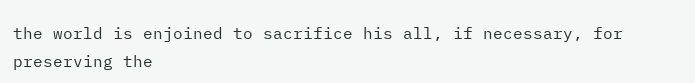the world is enjoined to sacrifice his all, if necessary, for preserving the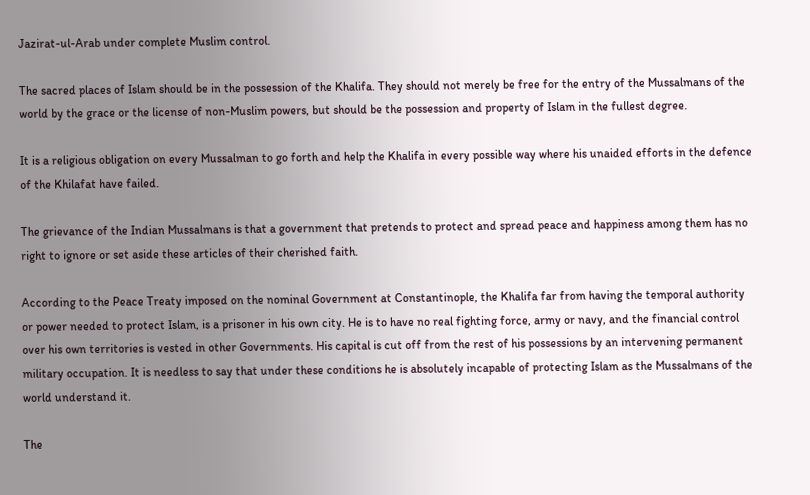Jazirat-ul-Arab under complete Muslim control.

The sacred places of Islam should be in the possession of the Khalifa. They should not merely be free for the entry of the Mussalmans of the world by the grace or the license of non-Muslim powers, but should be the possession and property of Islam in the fullest degree.

It is a religious obligation on every Mussalman to go forth and help the Khalifa in every possible way where his unaided efforts in the defence of the Khilafat have failed.

The grievance of the Indian Mussalmans is that a government that pretends to protect and spread peace and happiness among them has no right to ignore or set aside these articles of their cherished faith.

According to the Peace Treaty imposed on the nominal Government at Constantinople, the Khalifa far from having the temporal authority or power needed to protect Islam, is a prisoner in his own city. He is to have no real fighting force, army or navy, and the financial control over his own territories is vested in other Governments. His capital is cut off from the rest of his possessions by an intervening permanent military occupation. It is needless to say that under these conditions he is absolutely incapable of protecting Islam as the Mussalmans of the world understand it.

The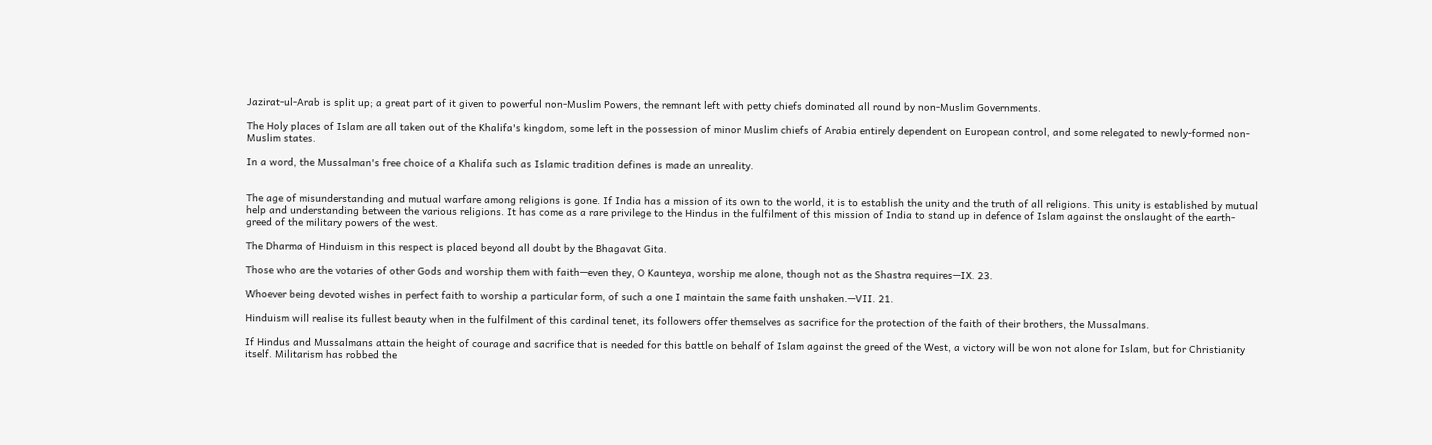Jazirat-ul-Arab is split up; a great part of it given to powerful non-Muslim Powers, the remnant left with petty chiefs dominated all round by non-Muslim Governments.

The Holy places of Islam are all taken out of the Khalifa's kingdom, some left in the possession of minor Muslim chiefs of Arabia entirely dependent on European control, and some relegated to newly-formed non-Muslim states.

In a word, the Mussalman's free choice of a Khalifa such as Islamic tradition defines is made an unreality.


The age of misunderstanding and mutual warfare among religions is gone. If India has a mission of its own to the world, it is to establish the unity and the truth of all religions. This unity is established by mutual help and understanding between the various religions. It has come as a rare privilege to the Hindus in the fulfilment of this mission of India to stand up in defence of Islam against the onslaught of the earth-greed of the military powers of the west.

The Dharma of Hinduism in this respect is placed beyond all doubt by the Bhagavat Gita.

Those who are the votaries of other Gods and worship them with faith—even they, O Kaunteya, worship me alone, though not as the Shastra requires—IX. 23.

Whoever being devoted wishes in perfect faith to worship a particular form, of such a one I maintain the same faith unshaken.—VII. 21.

Hinduism will realise its fullest beauty when in the fulfilment of this cardinal tenet, its followers offer themselves as sacrifice for the protection of the faith of their brothers, the Mussalmans.

If Hindus and Mussalmans attain the height of courage and sacrifice that is needed for this battle on behalf of Islam against the greed of the West, a victory will be won not alone for Islam, but for Christianity itself. Militarism has robbed the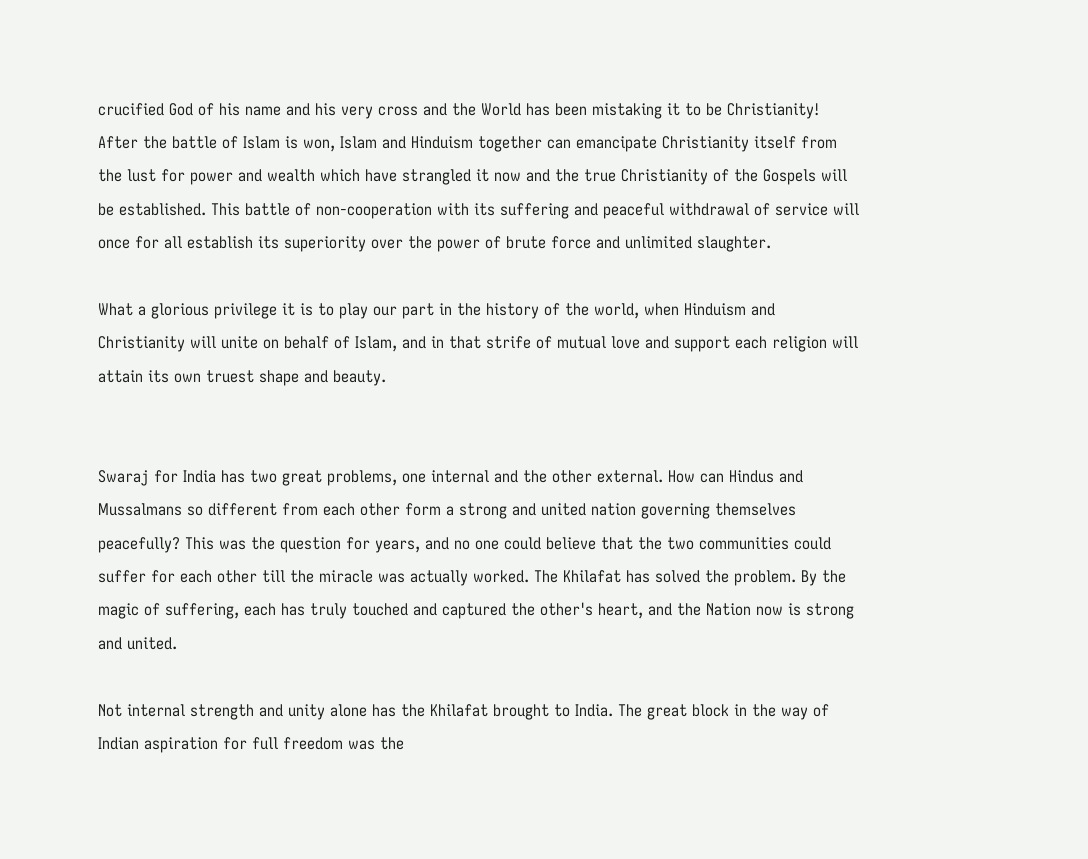crucified God of his name and his very cross and the World has been mistaking it to be Christianity! After the battle of Islam is won, Islam and Hinduism together can emancipate Christianity itself from the lust for power and wealth which have strangled it now and the true Christianity of the Gospels will be established. This battle of non-cooperation with its suffering and peaceful withdrawal of service will once for all establish its superiority over the power of brute force and unlimited slaughter.

What a glorious privilege it is to play our part in the history of the world, when Hinduism and Christianity will unite on behalf of Islam, and in that strife of mutual love and support each religion will attain its own truest shape and beauty.


Swaraj for India has two great problems, one internal and the other external. How can Hindus and Mussalmans so different from each other form a strong and united nation governing themselves peacefully? This was the question for years, and no one could believe that the two communities could suffer for each other till the miracle was actually worked. The Khilafat has solved the problem. By the magic of suffering, each has truly touched and captured the other's heart, and the Nation now is strong and united.

Not internal strength and unity alone has the Khilafat brought to India. The great block in the way of Indian aspiration for full freedom was the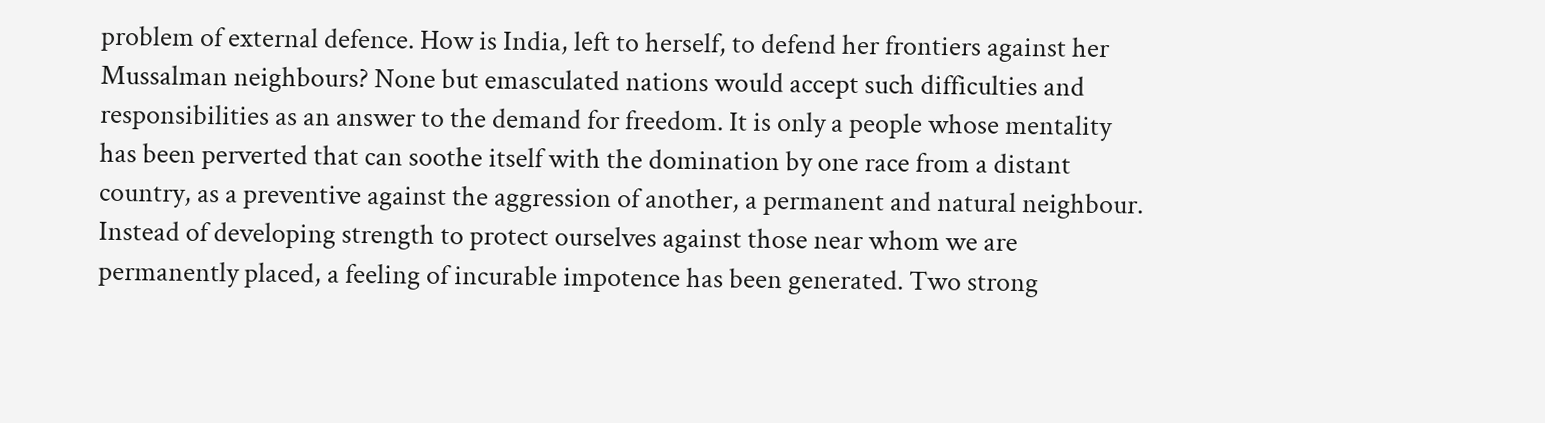problem of external defence. How is India, left to herself, to defend her frontiers against her Mussalman neighbours? None but emasculated nations would accept such difficulties and responsibilities as an answer to the demand for freedom. It is only a people whose mentality has been perverted that can soothe itself with the domination by one race from a distant country, as a preventive against the aggression of another, a permanent and natural neighbour. Instead of developing strength to protect ourselves against those near whom we are permanently placed, a feeling of incurable impotence has been generated. Two strong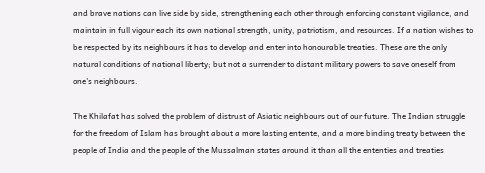and brave nations can live side by side, strengthening each other through enforcing constant vigilance, and maintain in full vigour each its own national strength, unity, patriotism, and resources. If a nation wishes to be respected by its neighbours it has to develop and enter into honourable treaties. These are the only natural conditions of national liberty; but not a surrender to distant military powers to save oneself from one's neighbours.

The Khilafat has solved the problem of distrust of Asiatic neighbours out of our future. The Indian struggle for the freedom of Islam has brought about a more lasting entente, and a more binding treaty between the people of India and the people of the Mussalman states around it than all the ententies and treaties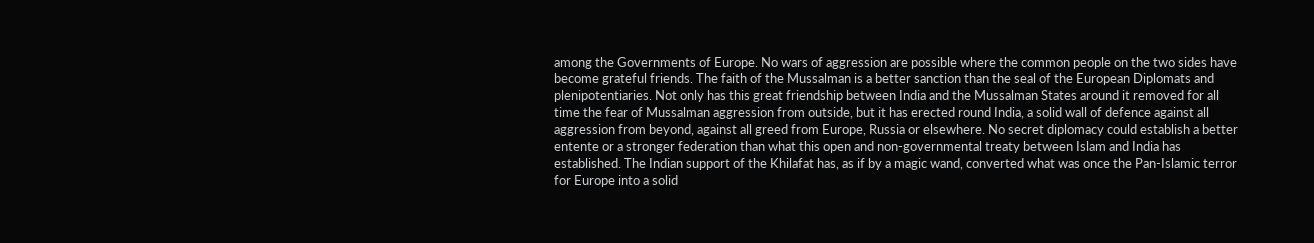among the Governments of Europe. No wars of aggression are possible where the common people on the two sides have become grateful friends. The faith of the Mussalman is a better sanction than the seal of the European Diplomats and plenipotentiaries. Not only has this great friendship between India and the Mussalman States around it removed for all time the fear of Mussalman aggression from outside, but it has erected round India, a solid wall of defence against all aggression from beyond, against all greed from Europe, Russia or elsewhere. No secret diplomacy could establish a better entente or a stronger federation than what this open and non-governmental treaty between Islam and India has established. The Indian support of the Khilafat has, as if by a magic wand, converted what was once the Pan-Islamic terror for Europe into a solid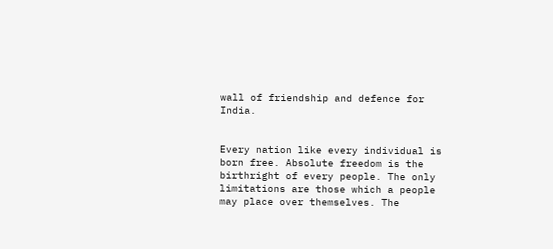wall of friendship and defence for India.


Every nation like every individual is born free. Absolute freedom is the birthright of every people. The only limitations are those which a people may place over themselves. The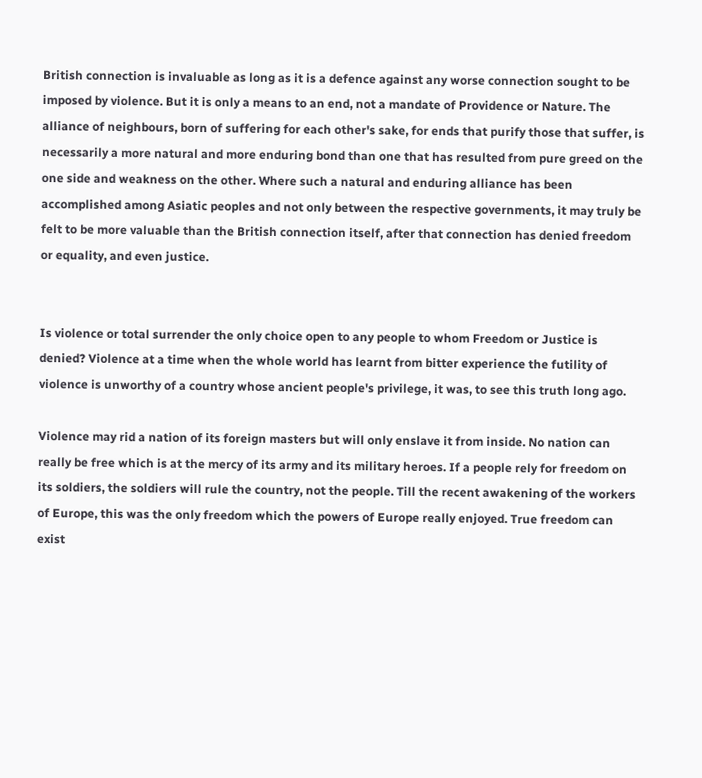British connection is invaluable as long as it is a defence against any worse connection sought to be imposed by violence. But it is only a means to an end, not a mandate of Providence or Nature. The alliance of neighbours, born of suffering for each other's sake, for ends that purify those that suffer, is necessarily a more natural and more enduring bond than one that has resulted from pure greed on the one side and weakness on the other. Where such a natural and enduring alliance has been accomplished among Asiatic peoples and not only between the respective governments, it may truly be felt to be more valuable than the British connection itself, after that connection has denied freedom or equality, and even justice.


Is violence or total surrender the only choice open to any people to whom Freedom or Justice is denied? Violence at a time when the whole world has learnt from bitter experience the futility of violence is unworthy of a country whose ancient people's privilege, it was, to see this truth long ago.

Violence may rid a nation of its foreign masters but will only enslave it from inside. No nation can really be free which is at the mercy of its army and its military heroes. If a people rely for freedom on its soldiers, the soldiers will rule the country, not the people. Till the recent awakening of the workers of Europe, this was the only freedom which the powers of Europe really enjoyed. True freedom can exist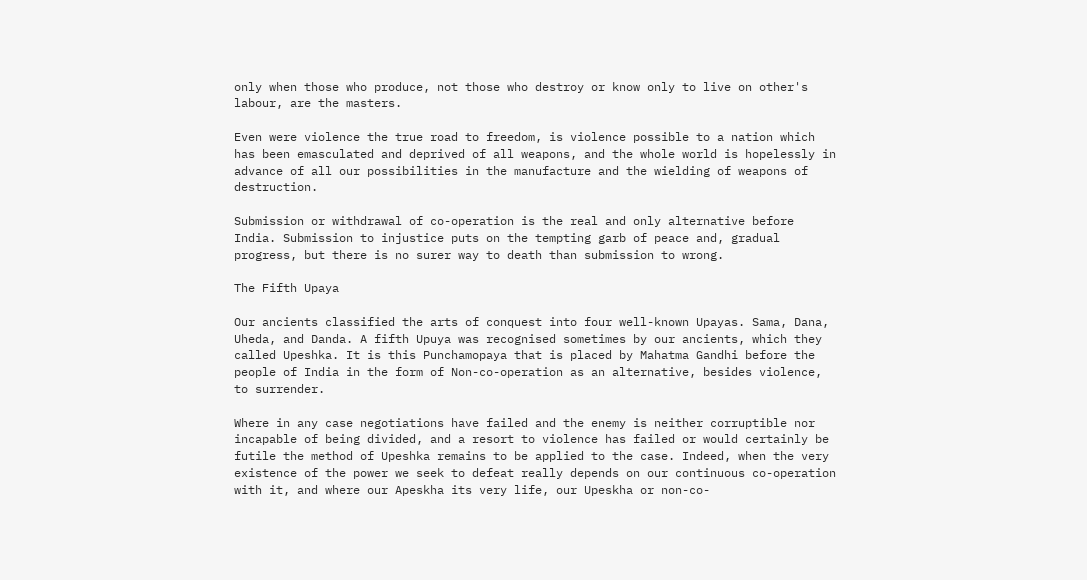only when those who produce, not those who destroy or know only to live on other's labour, are the masters.

Even were violence the true road to freedom, is violence possible to a nation which has been emasculated and deprived of all weapons, and the whole world is hopelessly in advance of all our possibilities in the manufacture and the wielding of weapons of destruction.

Submission or withdrawal of co-operation is the real and only alternative before India. Submission to injustice puts on the tempting garb of peace and, gradual progress, but there is no surer way to death than submission to wrong.

The Fifth Upaya

Our ancients classified the arts of conquest into four well-known Upayas. Sama, Dana, Uheda, and Danda. A fifth Upuya was recognised sometimes by our ancients, which they called Upeshka. It is this Punchamopaya that is placed by Mahatma Gandhi before the people of India in the form of Non-co-operation as an alternative, besides violence, to surrender.

Where in any case negotiations have failed and the enemy is neither corruptible nor incapable of being divided, and a resort to violence has failed or would certainly be futile the method of Upeshka remains to be applied to the case. Indeed, when the very existence of the power we seek to defeat really depends on our continuous co-operation with it, and where our Apeskha its very life, our Upeskha or non-co-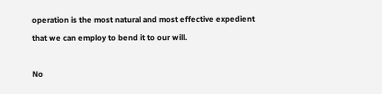operation is the most natural and most effective expedient that we can employ to bend it to our will.

No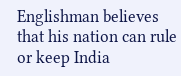Englishman believes that his nation can rule or keep India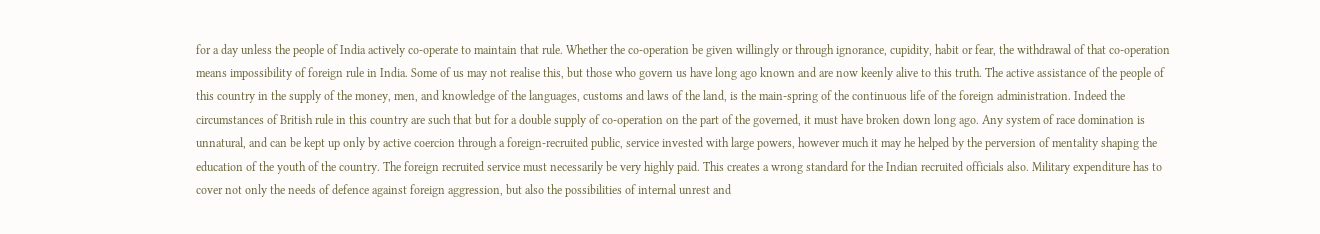for a day unless the people of India actively co-operate to maintain that rule. Whether the co-operation be given willingly or through ignorance, cupidity, habit or fear, the withdrawal of that co-operation means impossibility of foreign rule in India. Some of us may not realise this, but those who govern us have long ago known and are now keenly alive to this truth. The active assistance of the people of this country in the supply of the money, men, and knowledge of the languages, customs and laws of the land, is the main-spring of the continuous life of the foreign administration. Indeed the circumstances of British rule in this country are such that but for a double supply of co-operation on the part of the governed, it must have broken down long ago. Any system of race domination is unnatural, and can be kept up only by active coercion through a foreign-recruited public, service invested with large powers, however much it may he helped by the perversion of mentality shaping the education of the youth of the country. The foreign recruited service must necessarily be very highly paid. This creates a wrong standard for the Indian recruited officials also. Military expenditure has to cover not only the needs of defence against foreign aggression, but also the possibilities of internal unrest and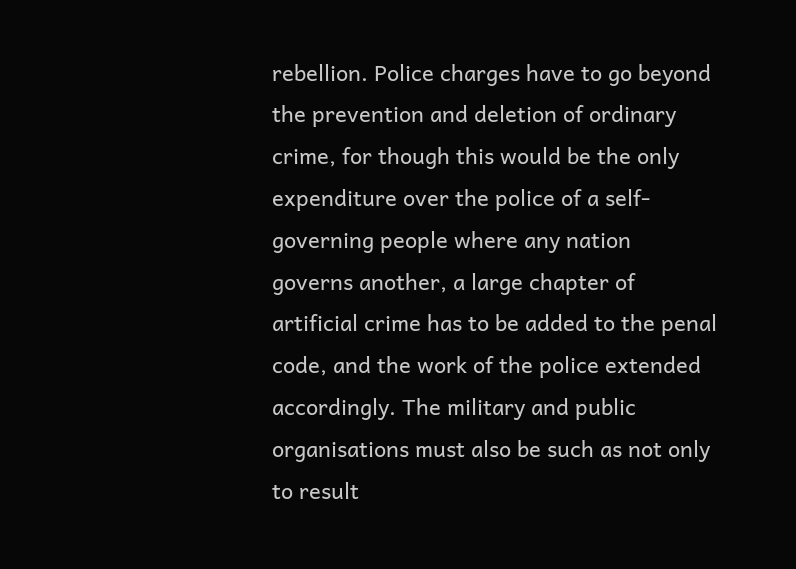rebellion. Police charges have to go beyond the prevention and deletion of ordinary crime, for though this would be the only expenditure over the police of a self-governing people where any nation governs another, a large chapter of artificial crime has to be added to the penal code, and the work of the police extended accordingly. The military and public organisations must also be such as not only to result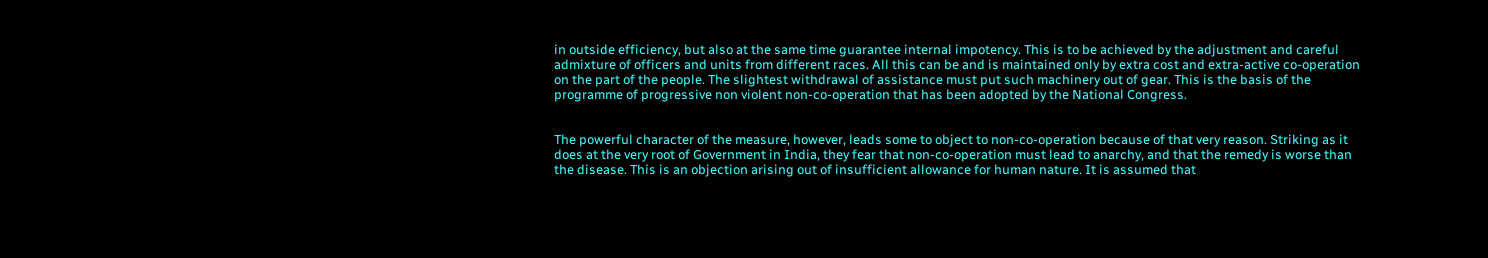in outside efficiency, but also at the same time guarantee internal impotency. This is to be achieved by the adjustment and careful admixture of officers and units from different races. All this can be and is maintained only by extra cost and extra-active co-operation on the part of the people. The slightest withdrawal of assistance must put such machinery out of gear. This is the basis of the programme of progressive non violent non-co-operation that has been adopted by the National Congress.


The powerful character of the measure, however, leads some to object to non-co-operation because of that very reason. Striking as it does at the very root of Government in India, they fear that non-co-operation must lead to anarchy, and that the remedy is worse than the disease. This is an objection arising out of insufficient allowance for human nature. It is assumed that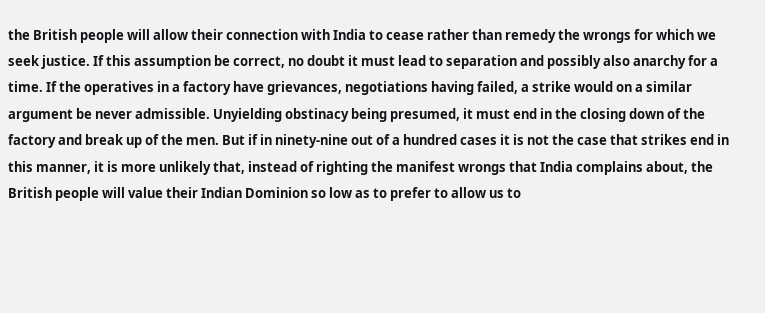the British people will allow their connection with India to cease rather than remedy the wrongs for which we seek justice. If this assumption be correct, no doubt it must lead to separation and possibly also anarchy for a time. If the operatives in a factory have grievances, negotiations having failed, a strike would on a similar argument be never admissible. Unyielding obstinacy being presumed, it must end in the closing down of the factory and break up of the men. But if in ninety-nine out of a hundred cases it is not the case that strikes end in this manner, it is more unlikely that, instead of righting the manifest wrongs that India complains about, the British people will value their Indian Dominion so low as to prefer to allow us to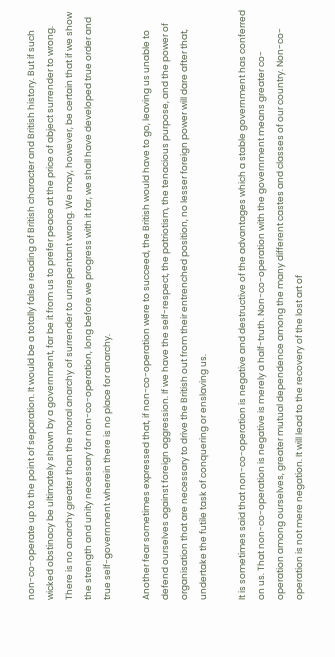non-co-operate up to the point of separation. It would be a totally false reading of British character and British history. But if such wicked obstinacy be ultimately shown by a government, far be it from us to prefer peace at the price of abject surrender to wrong. There is no anarchy greater than the moral anarchy of surrender to unrepentant wrong. We may, however, be certain that if we show the strength and unity necessary for non-co-operation, long before we progress with it far, we shall have developed true order and true self-government wherein there is no place for anarchy.

Another fear sometimes expressed that, if non-co-operation were to succeed, the British would have to go, leaving us unable to defend ourselves against foreign aggression. If we have the self-respect, the patriotism, the tenacious purpose, and the power of organisation that are necessary to drive the British out from their entrenched position, no lesser foreign power will dare after that, undertake the futile task of conquering or enslaving us.

It is sometimes said that non-co-operation is negative and destructive of the advantages which a stable government has conferred on us. That non-co-operation is negative is merely a half-truth. Non-co-operation with the government means greater co-operation among ourselves, greater mutual dependence among the many different castes and classes of our country. Non-co-operation is not mere negation. It will lead to the recovery of the lost art of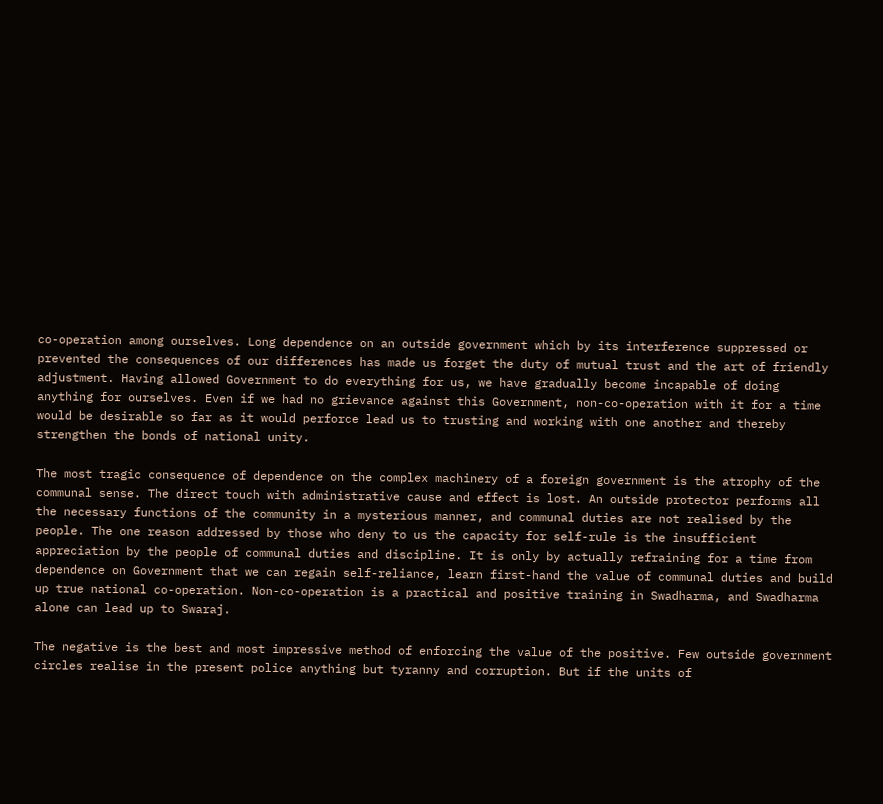co-operation among ourselves. Long dependence on an outside government which by its interference suppressed or prevented the consequences of our differences has made us forget the duty of mutual trust and the art of friendly adjustment. Having allowed Government to do everything for us, we have gradually become incapable of doing anything for ourselves. Even if we had no grievance against this Government, non-co-operation with it for a time would be desirable so far as it would perforce lead us to trusting and working with one another and thereby strengthen the bonds of national unity.

The most tragic consequence of dependence on the complex machinery of a foreign government is the atrophy of the communal sense. The direct touch with administrative cause and effect is lost. An outside protector performs all the necessary functions of the community in a mysterious manner, and communal duties are not realised by the people. The one reason addressed by those who deny to us the capacity for self-rule is the insufficient appreciation by the people of communal duties and discipline. It is only by actually refraining for a time from dependence on Government that we can regain self-reliance, learn first-hand the value of communal duties and build up true national co-operation. Non-co-operation is a practical and positive training in Swadharma, and Swadharma alone can lead up to Swaraj.

The negative is the best and most impressive method of enforcing the value of the positive. Few outside government circles realise in the present police anything but tyranny and corruption. But if the units of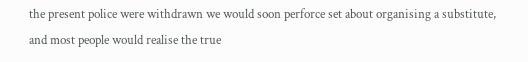the present police were withdrawn we would soon perforce set about organising a substitute, and most people would realise the true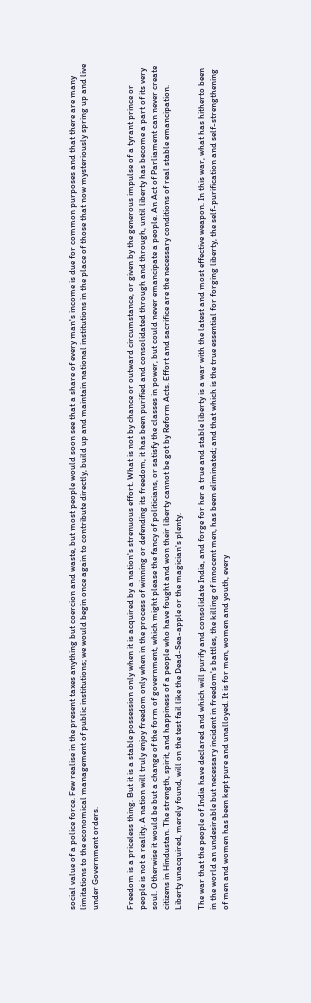social value of a police force. Few realise in the present taxes anything but coercion and waste, but most people would soon see that a share of every man's income is due for common purposes and that there are many limitations to the economical management of public institutions; we would begin once again to contribute directly, build up and maintain national institutions in the place of those that now mysteriously spring up and live under Government orders.


Freedom is a priceless thing. But it is a stable possession only when it is acquired by a nation's strenuous effort. What is not by chance or outward circumstance, or given by the generous impulse of a tyrant prince or people is not a reality. A nation will truly enjoy freedom only when in the process of winning or defending its freedom, it has been purified and consolidated through and through, until liberty has become a part of its very soul. Otherwise it would be but a change of the form of government, which might please the fancy of politicians, or satisfy the classes in power, but could never emancipate a people. An Act of Parliament can never create citizens in Hindustan. The strength, spirit, and happiness of a people who have fought and won their liberty cannot be got by Reform Acts. Effort and sacrifice are the necessary conditions of real stable emancipation. Liberty unacquired, merely found, will on the test fail like the Dead-Sea-apple or the magician's plenty.

The war that the people of India have declared and which will purify and consolidate India, and forge for her a true and stable liberty is a war with the latest and most effective weapon. In this war, what has hitherto been in the world an undesirable but necessary incident in freedom's battles, the killing of innocent men, has been eliminated; and that which is the true essential for forging liberty, the self-purification and self-strengthening of men and women has been kept pure and unalloyed. It is for men, women and youth, every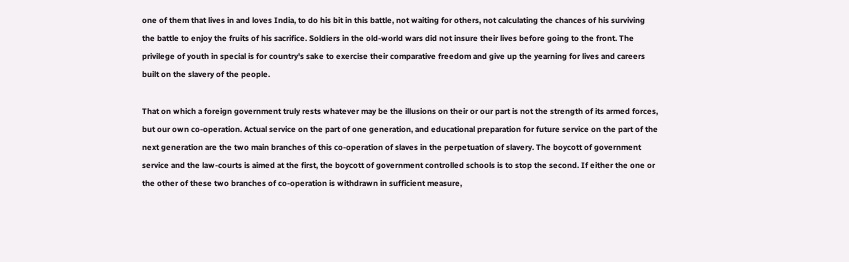one of them that lives in and loves India, to do his bit in this battle, not waiting for others, not calculating the chances of his surviving the battle to enjoy the fruits of his sacrifice. Soldiers in the old-world wars did not insure their lives before going to the front. The privilege of youth in special is for country's sake to exercise their comparative freedom and give up the yearning for lives and careers built on the slavery of the people.

That on which a foreign government truly rests whatever may be the illusions on their or our part is not the strength of its armed forces, but our own co-operation. Actual service on the part of one generation, and educational preparation for future service on the part of the next generation are the two main branches of this co-operation of slaves in the perpetuation of slavery. The boycott of government service and the law-courts is aimed at the first, the boycott of government controlled schools is to stop the second. If either the one or the other of these two branches of co-operation is withdrawn in sufficient measure,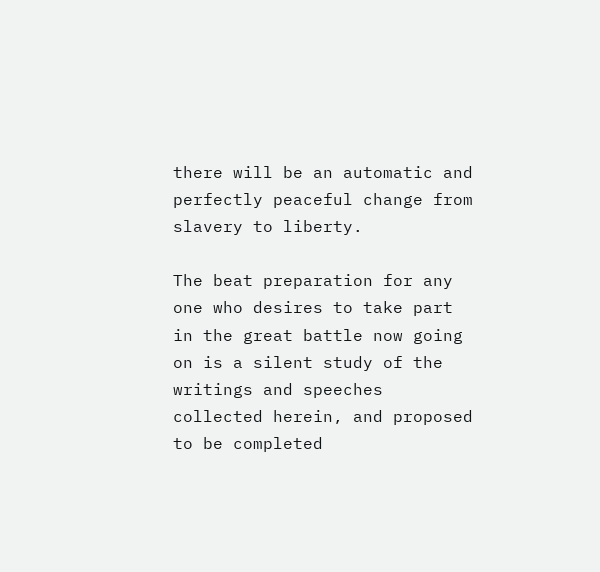there will be an automatic and perfectly peaceful change from slavery to liberty.

The beat preparation for any one who desires to take part in the great battle now going on is a silent study of the writings and speeches collected herein, and proposed to be completed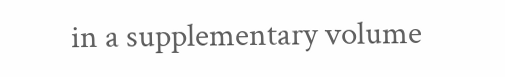in a supplementary volume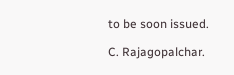to be soon issued.

C. Rajagopalchar.